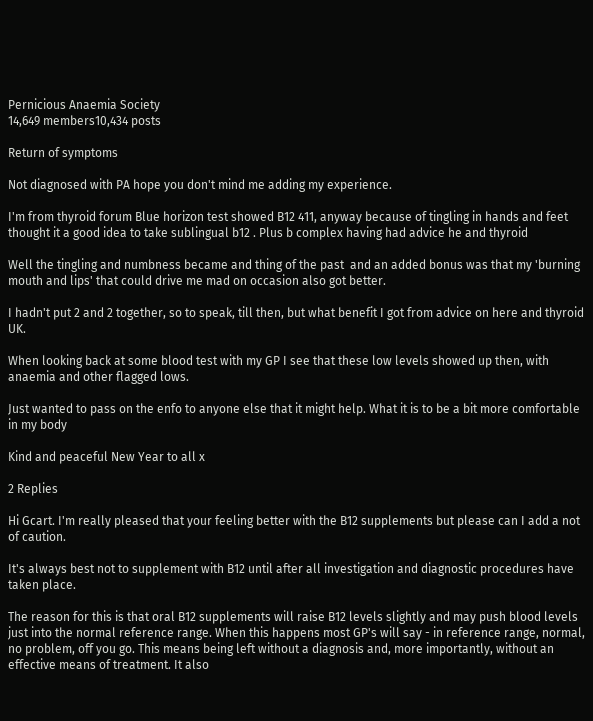Pernicious Anaemia Society
14,649 members10,434 posts

Return of symptoms

Not diagnosed with PA hope you don't mind me adding my experience.

I'm from thyroid forum Blue horizon test showed B12 411, anyway because of tingling in hands and feet thought it a good idea to take sublingual b12 . Plus b complex having had advice he and thyroid

Well the tingling and numbness became and thing of the past  and an added bonus was that my 'burning mouth and lips' that could drive me mad on occasion also got better.

I hadn't put 2 and 2 together, so to speak, till then, but what benefit I got from advice on here and thyroid UK.

When looking back at some blood test with my GP I see that these low levels showed up then, with anaemia and other flagged lows.

Just wanted to pass on the enfo to anyone else that it might help. What it is to be a bit more comfortable in my body

Kind and peaceful New Year to all x

2 Replies

Hi Gcart. I'm really pleased that your feeling better with the B12 supplements but please can I add a not of caution.

It's always best not to supplement with B12 until after all investigation and diagnostic procedures have taken place.

The reason for this is that oral B12 supplements will raise B12 levels slightly and may push blood levels just into the normal reference range. When this happens most GP's will say - in reference range, normal, no problem, off you go. This means being left without a diagnosis and, more importantly, without an effective means of treatment. It also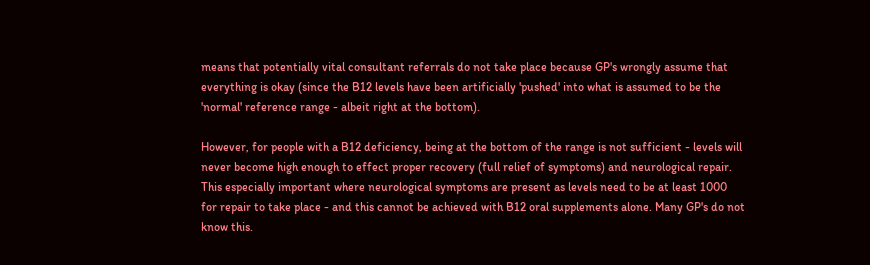means that potentially vital consultant referrals do not take place because GP's wrongly assume that everything is okay (since the B12 levels have been artificially 'pushed' into what is assumed to be the 'normal' reference range - albeit right at the bottom).

However, for people with a B12 deficiency, being at the bottom of the range is not sufficient - levels will never become high enough to effect proper recovery (full relief of symptoms) and neurological repair. This especially important where neurological symptoms are present as levels need to be at least 1000 for repair to take place - and this cannot be achieved with B12 oral supplements alone. Many GP's do not know this.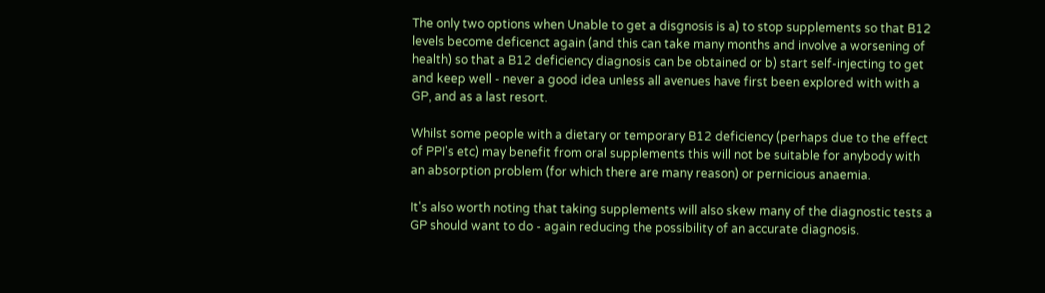The only two options when Unable to get a disgnosis is a) to stop supplements so that B12 levels become deficenct again (and this can take many months and involve a worsening of health) so that a B12 deficiency diagnosis can be obtained or b) start self-injecting to get and keep well - never a good idea unless all avenues have first been explored with with a GP, and as a last resort.

Whilst some people with a dietary or temporary B12 deficiency (perhaps due to the effect of PPI's etc) may benefit from oral supplements this will not be suitable for anybody with an absorption problem (for which there are many reason) or pernicious anaemia.

It's also worth noting that taking supplements will also skew many of the diagnostic tests a GP should want to do - again reducing the possibility of an accurate diagnosis.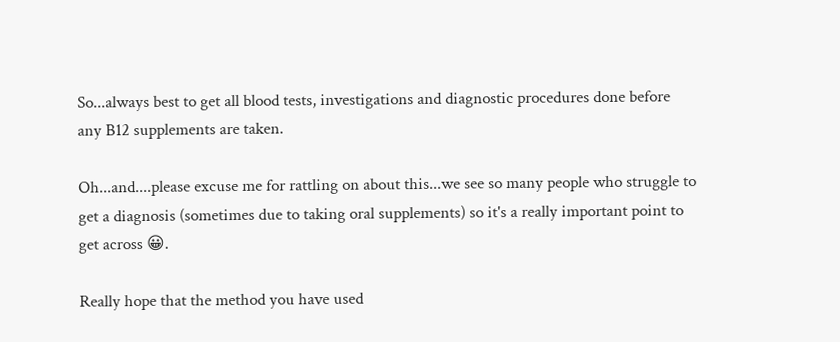So...always best to get all blood tests, investigations and diagnostic procedures done before any B12 supplements are taken.

Oh...and....please excuse me for rattling on about this...we see so many people who struggle to get a diagnosis (sometimes due to taking oral supplements) so it's a really important point to get across 😀.

Really hope that the method you have used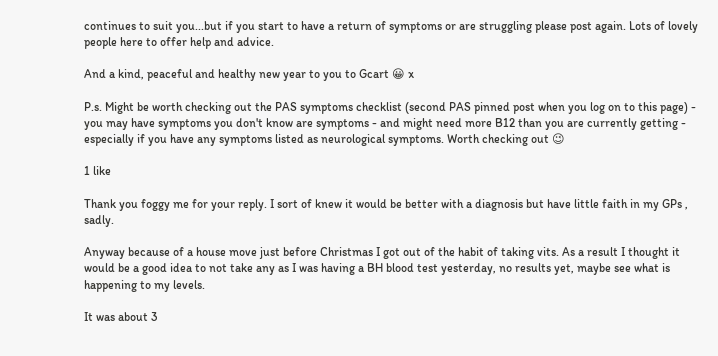continues to suit you...but if you start to have a return of symptoms or are struggling please post again. Lots of lovely people here to offer help and advice.

And a kind, peaceful and healthy new year to you to Gcart 😀 x

P.s. Might be worth checking out the PAS symptoms checklist (second PAS pinned post when you log on to this page) - you may have symptoms you don't know are symptoms - and might need more B12 than you are currently getting - especially if you have any symptoms listed as neurological symptoms. Worth checking out 😉

1 like

Thank you foggy me for your reply. I sort of knew it would be better with a diagnosis but have little faith in my GPs , sadly.

Anyway because of a house move just before Christmas I got out of the habit of taking vits. As a result I thought it would be a good idea to not take any as I was having a BH blood test yesterday, no results yet, maybe see what is happening to my levels.

It was about 3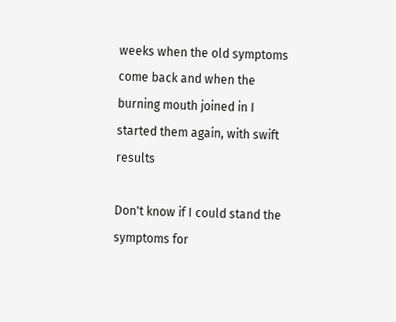weeks when the old symptoms come back and when the burning mouth joined in I started them again, with swift results

Don't know if I could stand the symptoms for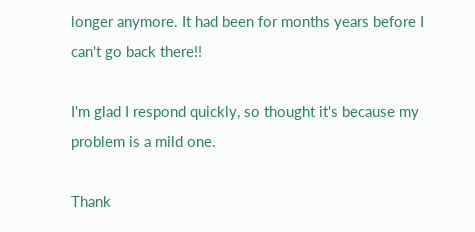longer anymore. It had been for months years before I can't go back there!!

I'm glad I respond quickly, so thought it's because my problem is a mild one.

Thank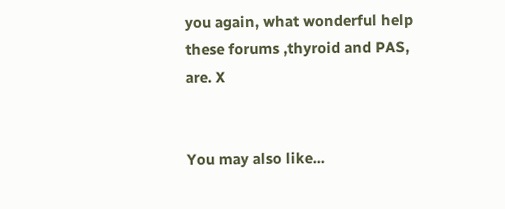you again, what wonderful help these forums ,thyroid and PAS, are. X


You may also like...